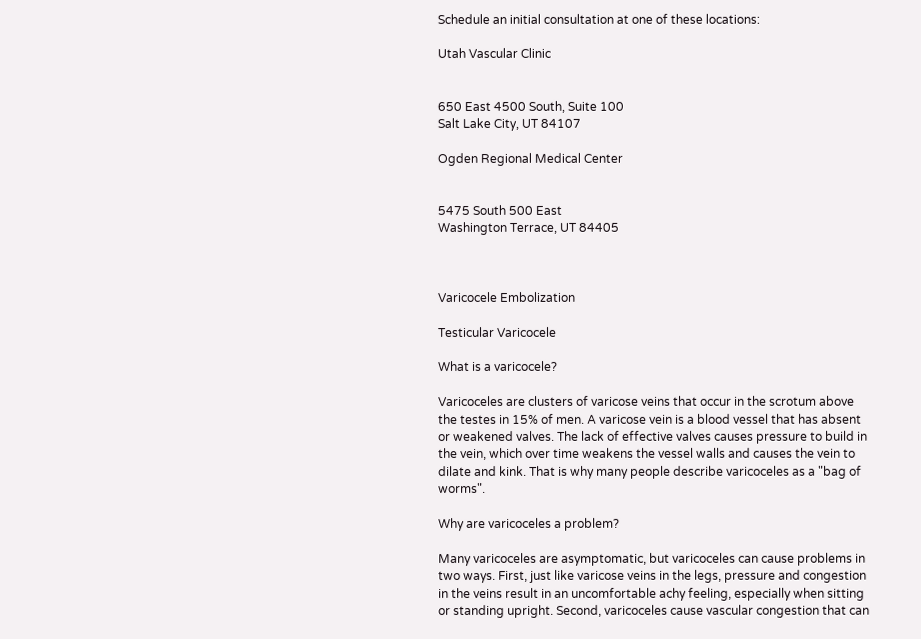Schedule an initial consultation at one of these locations:

Utah Vascular Clinic


650 East 4500 South, Suite 100
Salt Lake City, UT 84107

Ogden Regional Medical Center


5475 South 500 East
Washington Terrace, UT 84405



Varicocele Embolization

Testicular Varicocele

What is a varicocele?

Varicoceles are clusters of varicose veins that occur in the scrotum above the testes in 15% of men. A varicose vein is a blood vessel that has absent or weakened valves. The lack of effective valves causes pressure to build in the vein, which over time weakens the vessel walls and causes the vein to dilate and kink. That is why many people describe varicoceles as a "bag of worms".

Why are varicoceles a problem?

Many varicoceles are asymptomatic, but varicoceles can cause problems in two ways. First, just like varicose veins in the legs, pressure and congestion in the veins result in an uncomfortable achy feeling, especially when sitting or standing upright. Second, varicoceles cause vascular congestion that can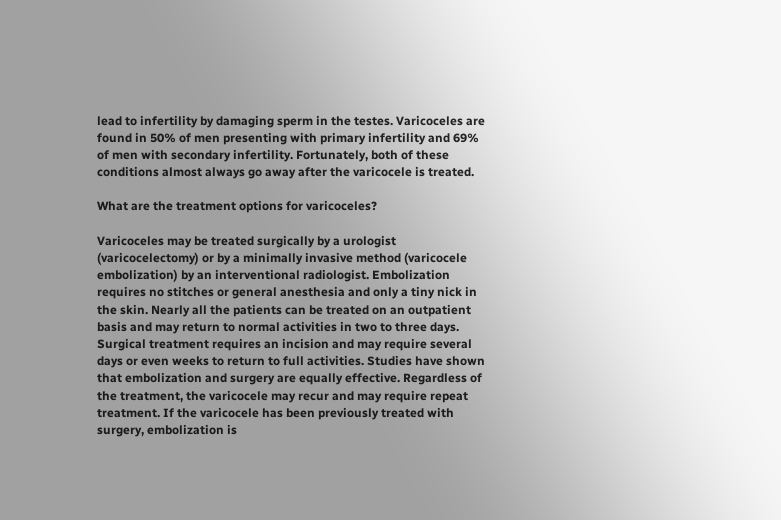lead to infertility by damaging sperm in the testes. Varicoceles are found in 50% of men presenting with primary infertility and 69% of men with secondary infertility. Fortunately, both of these conditions almost always go away after the varicocele is treated.

What are the treatment options for varicoceles?

Varicoceles may be treated surgically by a urologist (varicocelectomy) or by a minimally invasive method (varicocele embolization) by an interventional radiologist. Embolization requires no stitches or general anesthesia and only a tiny nick in the skin. Nearly all the patients can be treated on an outpatient basis and may return to normal activities in two to three days. Surgical treatment requires an incision and may require several days or even weeks to return to full activities. Studies have shown that embolization and surgery are equally effective. Regardless of the treatment, the varicocele may recur and may require repeat treatment. If the varicocele has been previously treated with surgery, embolization is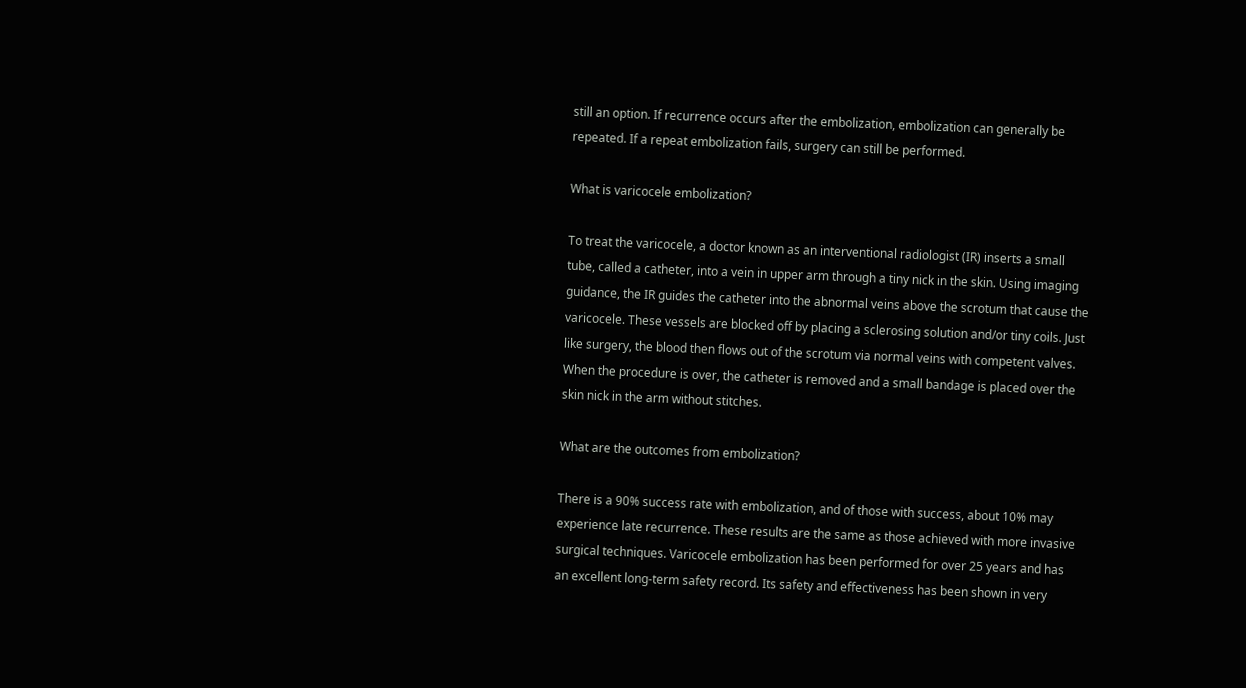still an option. If recurrence occurs after the embolization, embolization can generally be repeated. If a repeat embolization fails, surgery can still be performed.

What is varicocele embolization?

To treat the varicocele, a doctor known as an interventional radiologist (IR) inserts a small tube, called a catheter, into a vein in upper arm through a tiny nick in the skin. Using imaging guidance, the IR guides the catheter into the abnormal veins above the scrotum that cause the varicocele. These vessels are blocked off by placing a sclerosing solution and/or tiny coils. Just like surgery, the blood then flows out of the scrotum via normal veins with competent valves. When the procedure is over, the catheter is removed and a small bandage is placed over the skin nick in the arm without stitches.

What are the outcomes from embolization?

There is a 90% success rate with embolization, and of those with success, about 10% may experience late recurrence. These results are the same as those achieved with more invasive surgical techniques. Varicocele embolization has been performed for over 25 years and has an excellent long-term safety record. Its safety and effectiveness has been shown in very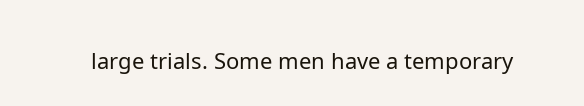large trials. Some men have a temporary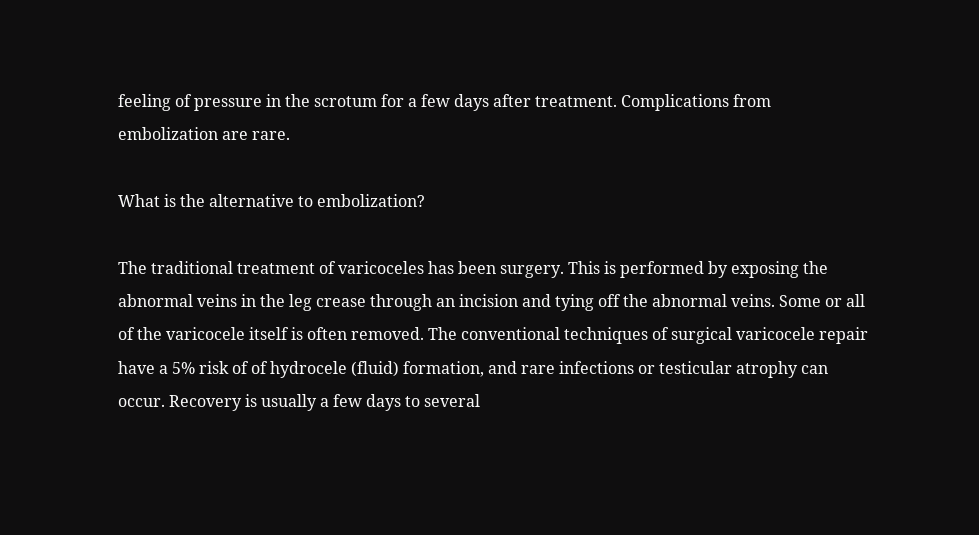feeling of pressure in the scrotum for a few days after treatment. Complications from embolization are rare.

What is the alternative to embolization?

The traditional treatment of varicoceles has been surgery. This is performed by exposing the abnormal veins in the leg crease through an incision and tying off the abnormal veins. Some or all of the varicocele itself is often removed. The conventional techniques of surgical varicocele repair have a 5% risk of of hydrocele (fluid) formation, and rare infections or testicular atrophy can occur. Recovery is usually a few days to several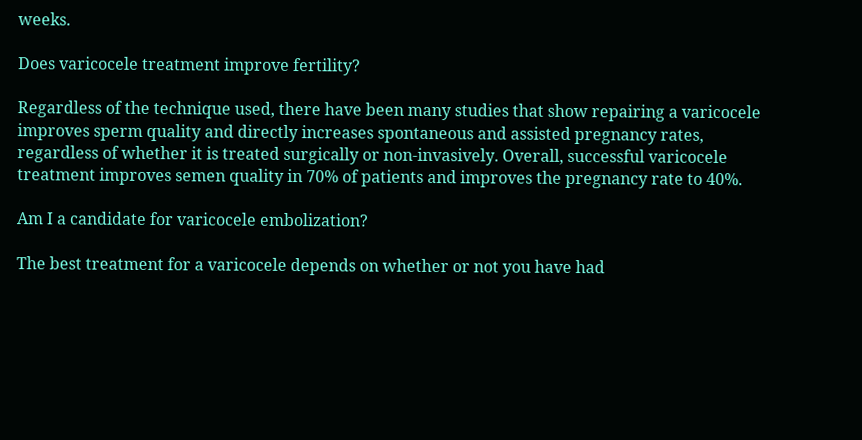weeks.

Does varicocele treatment improve fertility?

Regardless of the technique used, there have been many studies that show repairing a varicocele improves sperm quality and directly increases spontaneous and assisted pregnancy rates, regardless of whether it is treated surgically or non-invasively. Overall, successful varicocele treatment improves semen quality in 70% of patients and improves the pregnancy rate to 40%.

Am I a candidate for varicocele embolization?

The best treatment for a varicocele depends on whether or not you have had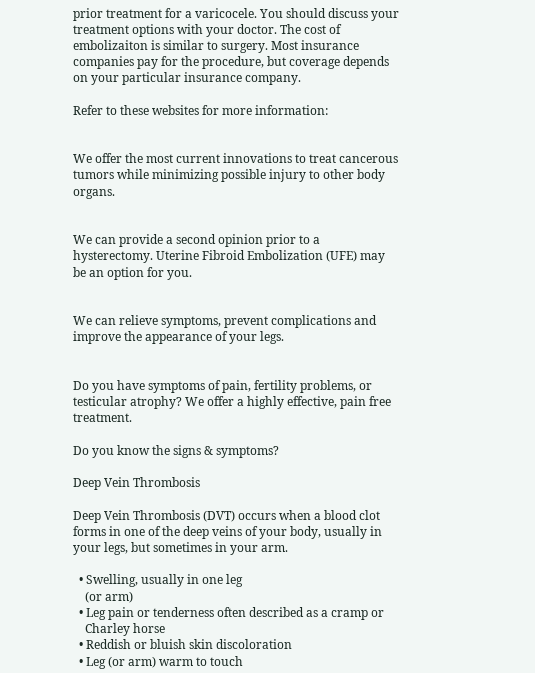prior treatment for a varicocele. You should discuss your treatment options with your doctor. The cost of embolizaiton is similar to surgery. Most insurance companies pay for the procedure, but coverage depends on your particular insurance company.

Refer to these websites for more information:


We offer the most current innovations to treat cancerous tumors while minimizing possible injury to other body organs.


We can provide a second opinion prior to a hysterectomy. Uterine Fibroid Embolization (UFE) may be an option for you.


We can relieve symptoms, prevent complications and improve the appearance of your legs.


Do you have symptoms of pain, fertility problems, or testicular atrophy? We offer a highly effective, pain free treatment.

Do you know the signs & symptoms?

Deep Vein Thrombosis

Deep Vein Thrombosis (DVT) occurs when a blood clot forms in one of the deep veins of your body, usually in your legs, but sometimes in your arm.

  • Swelling, usually in one leg
    (or arm)
  • Leg pain or tenderness often described as a cramp or
    Charley horse
  • Reddish or bluish skin discoloration
  • Leg (or arm) warm to touch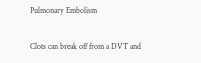Pulmonary Embolism

Clots can break off from a DVT and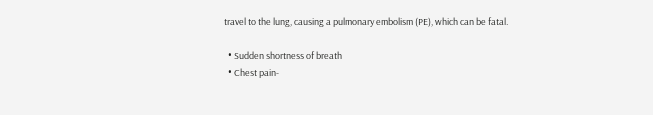travel to the lung, causing a pulmonary embolism (PE), which can be fatal.

  • Sudden shortness of breath
  • Chest pain-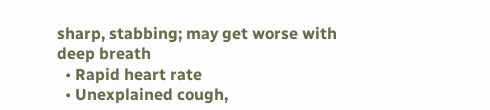sharp, stabbing; may get worse with deep breath
  • Rapid heart rate
  • Unexplained cough,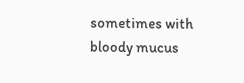sometimes with bloody mucus